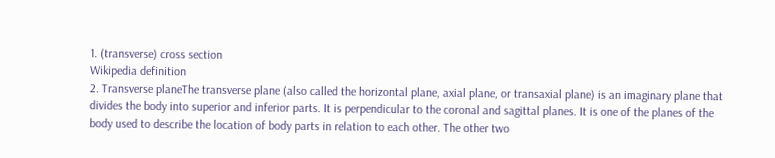1. (transverse) cross section
Wikipedia definition
2. Transverse planeThe transverse plane (also called the horizontal plane, axial plane, or transaxial plane) is an imaginary plane that divides the body into superior and inferior parts. It is perpendicular to the coronal and sagittal planes. It is one of the planes of the body used to describe the location of body parts in relation to each other. The other two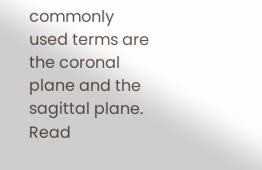commonly used terms are the coronal plane and the sagittal plane.
Read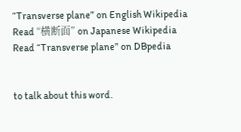“Transverse plane” on English Wikipedia
Read “横断面” on Japanese Wikipedia
Read “Transverse plane” on DBpedia


to talk about this word.